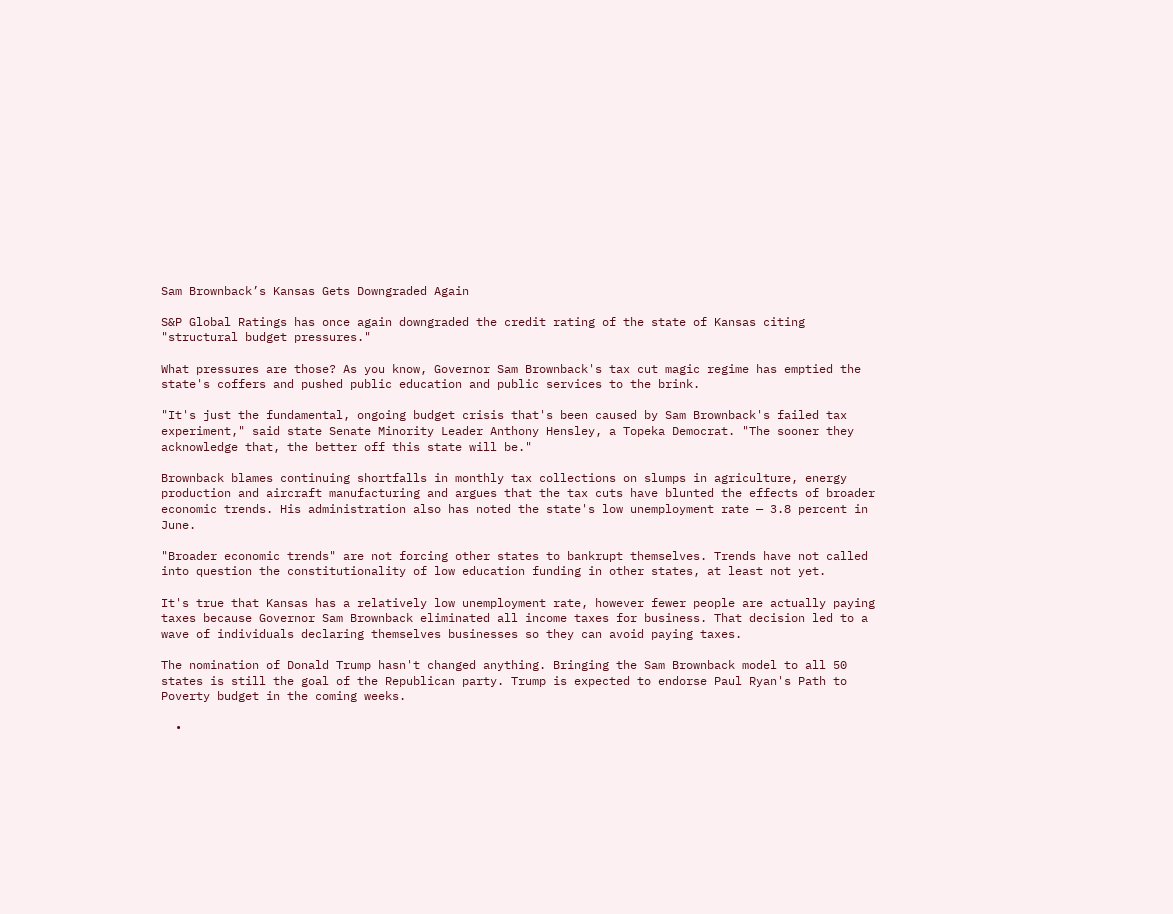Sam Brownback’s Kansas Gets Downgraded Again

S&P Global Ratings has once again downgraded the credit rating of the state of Kansas citing "structural budget pressures."

What pressures are those? As you know, Governor Sam Brownback's tax cut magic regime has emptied the state's coffers and pushed public education and public services to the brink.

"It's just the fundamental, ongoing budget crisis that's been caused by Sam Brownback's failed tax experiment," said state Senate Minority Leader Anthony Hensley, a Topeka Democrat. "The sooner they acknowledge that, the better off this state will be."

Brownback blames continuing shortfalls in monthly tax collections on slumps in agriculture, energy production and aircraft manufacturing and argues that the tax cuts have blunted the effects of broader economic trends. His administration also has noted the state's low unemployment rate — 3.8 percent in June.

"Broader economic trends" are not forcing other states to bankrupt themselves. Trends have not called into question the constitutionality of low education funding in other states, at least not yet.

It's true that Kansas has a relatively low unemployment rate, however fewer people are actually paying taxes because Governor Sam Brownback eliminated all income taxes for business. That decision led to a wave of individuals declaring themselves businesses so they can avoid paying taxes.

The nomination of Donald Trump hasn't changed anything. Bringing the Sam Brownback model to all 50 states is still the goal of the Republican party. Trump is expected to endorse Paul Ryan's Path to Poverty budget in the coming weeks.

  •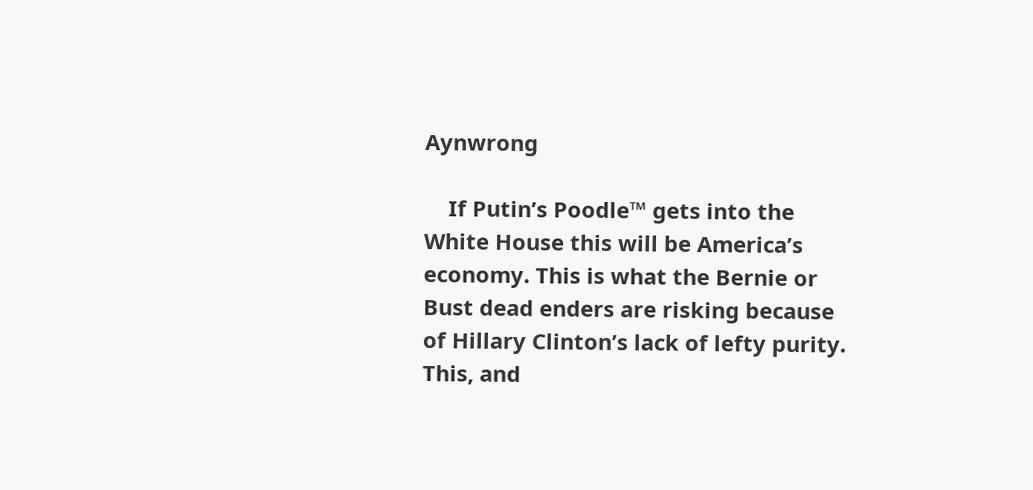Aynwrong

    If Putin’s Poodle™ gets into the White House this will be America’s economy. This is what the Bernie or Bust dead enders are risking because of Hillary Clinton’s lack of lefty purity. This, and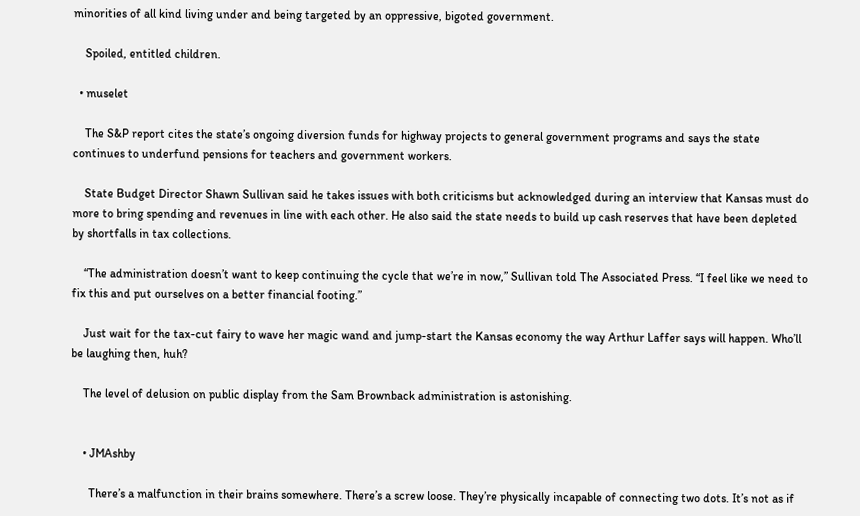minorities of all kind living under and being targeted by an oppressive, bigoted government.

    Spoiled, entitled children.

  • muselet

    The S&P report cites the state’s ongoing diversion funds for highway projects to general government programs and says the state continues to underfund pensions for teachers and government workers.

    State Budget Director Shawn Sullivan said he takes issues with both criticisms but acknowledged during an interview that Kansas must do more to bring spending and revenues in line with each other. He also said the state needs to build up cash reserves that have been depleted by shortfalls in tax collections.

    “The administration doesn’t want to keep continuing the cycle that we’re in now,” Sullivan told The Associated Press. “I feel like we need to fix this and put ourselves on a better financial footing.”

    Just wait for the tax-cut fairy to wave her magic wand and jump-start the Kansas economy the way Arthur Laffer says will happen. Who’ll be laughing then, huh?

    The level of delusion on public display from the Sam Brownback administration is astonishing.


    • JMAshby

      There’s a malfunction in their brains somewhere. There’s a screw loose. They’re physically incapable of connecting two dots. It’s not as if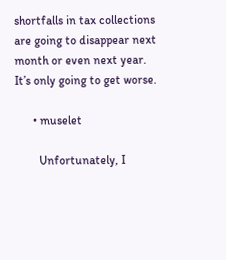shortfalls in tax collections are going to disappear next month or even next year. It’s only going to get worse.

      • muselet

        Unfortunately, I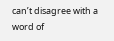can’t disagree with a word of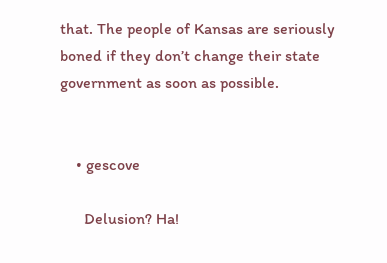that. The people of Kansas are seriously boned if they don’t change their state government as soon as possible.


    • gescove

      Delusion? Ha!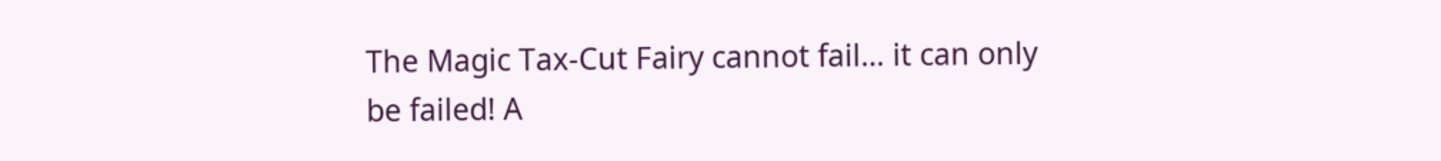The Magic Tax-Cut Fairy cannot fail… it can only be failed! A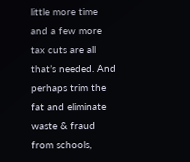little more time and a few more tax cuts are all that’s needed. And perhaps trim the fat and eliminate waste & fraud from schools,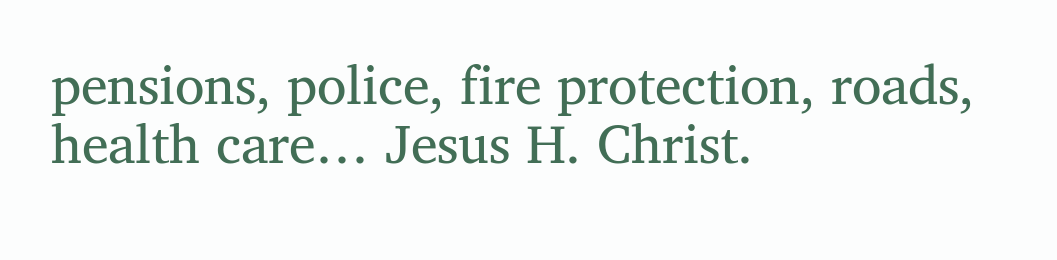pensions, police, fire protection, roads, health care… Jesus H. Christ.